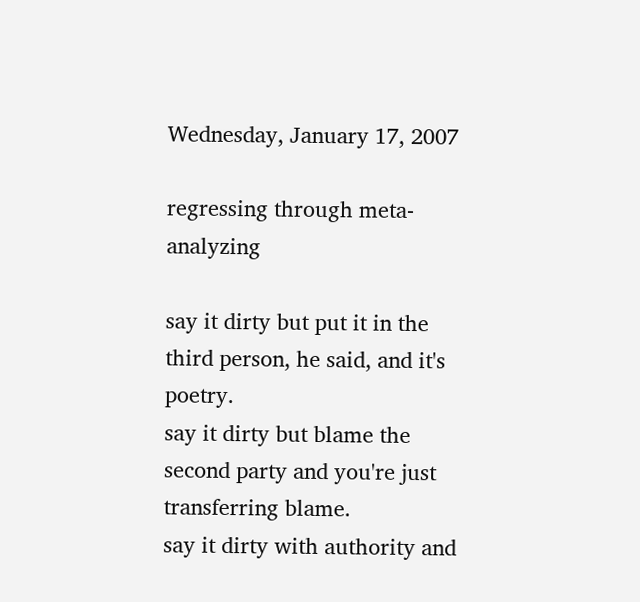Wednesday, January 17, 2007

regressing through meta-analyzing

say it dirty but put it in the third person, he said, and it's poetry.
say it dirty but blame the second party and you're just transferring blame.
say it dirty with authority and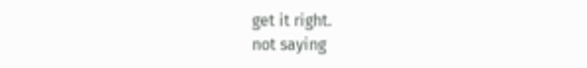get it right.
not saying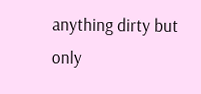anything dirty but only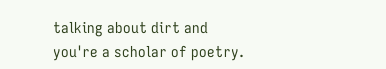talking about dirt and you're a scholar of poetry.